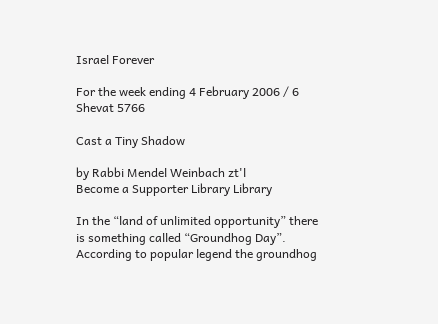Israel Forever

For the week ending 4 February 2006 / 6 Shevat 5766

Cast a Tiny Shadow

by Rabbi Mendel Weinbach zt'l
Become a Supporter Library Library

In the “land of unlimited opportunity” there is something called “Groundhog Day”. According to popular legend the groundhog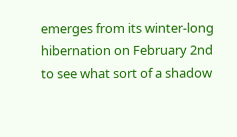emerges from its winter-long hibernation on February 2nd to see what sort of a shadow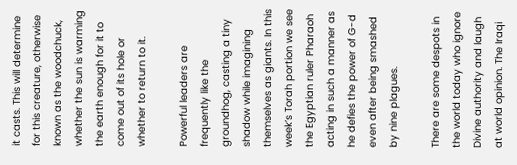it casts. This will determine for this creature, otherwise known as the woodchuck, whether the sun is warming the earth enough for it to come out of its hole or whether to return to it.

Powerful leaders are frequently like the groundhog, casting a tiny shadow while imagining themselves as giants. In this week’s Torah portion we see the Egyptian ruler Pharaoh acting in such a manner as he defies the power of G-d even after being smashed by nine plagues.

There are some despots in the world today who ignore Divine authority and laugh at world opinion. The Iraqi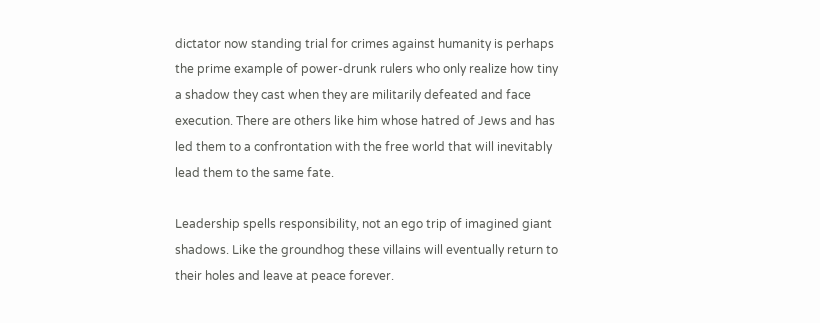dictator now standing trial for crimes against humanity is perhaps the prime example of power-drunk rulers who only realize how tiny a shadow they cast when they are militarily defeated and face execution. There are others like him whose hatred of Jews and has led them to a confrontation with the free world that will inevitably lead them to the same fate.

Leadership spells responsibility, not an ego trip of imagined giant shadows. Like the groundhog these villains will eventually return to their holes and leave at peace forever.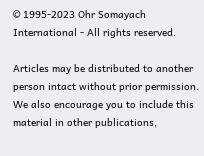© 1995-2023 Ohr Somayach International - All rights reserved.

Articles may be distributed to another person intact without prior permission. We also encourage you to include this material in other publications,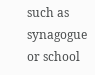such as synagogue or school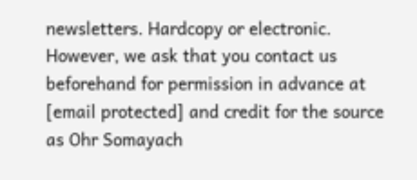newsletters. Hardcopy or electronic. However, we ask that you contact us beforehand for permission in advance at [email protected] and credit for the source as Ohr Somayach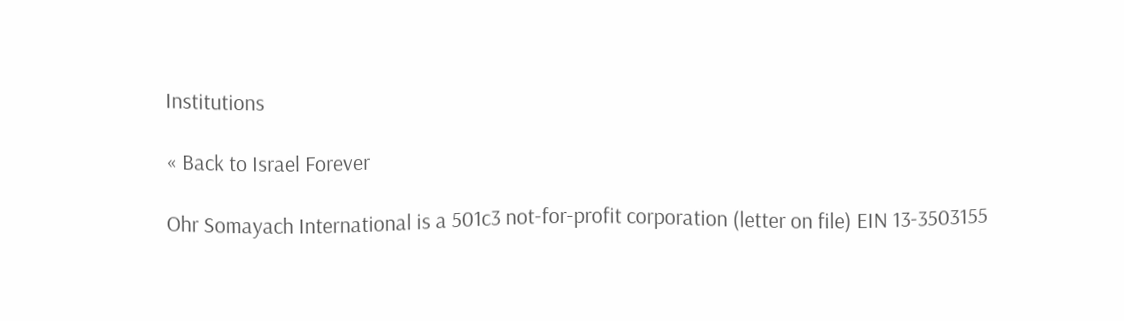Institutions

« Back to Israel Forever

Ohr Somayach International is a 501c3 not-for-profit corporation (letter on file) EIN 13-3503155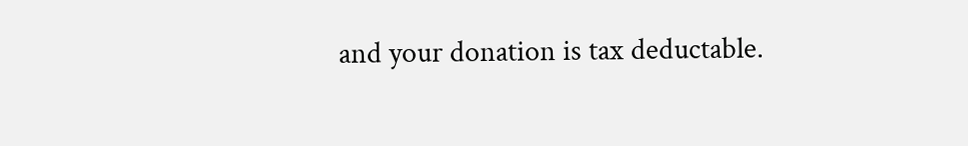and your donation is tax deductable.